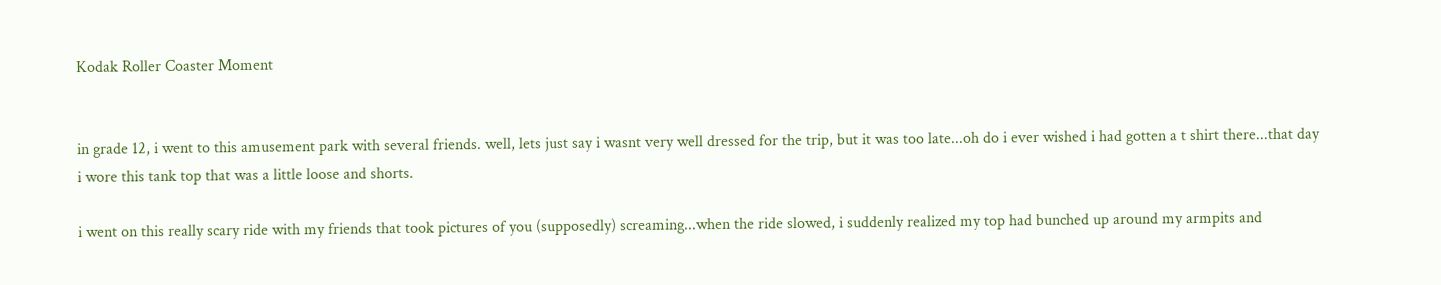Kodak Roller Coaster Moment


in grade 12, i went to this amusement park with several friends. well, lets just say i wasnt very well dressed for the trip, but it was too late...oh do i ever wished i had gotten a t shirt there...that day i wore this tank top that was a little loose and shorts.

i went on this really scary ride with my friends that took pictures of you (supposedly) screaming...when the ride slowed, i suddenly realized my top had bunched up around my armpits and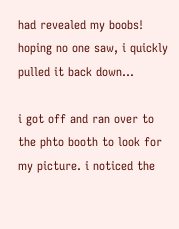had revealed my boobs! hoping no one saw, i quickly pulled it back down...

i got off and ran over to the phto booth to look for my picture. i noticed the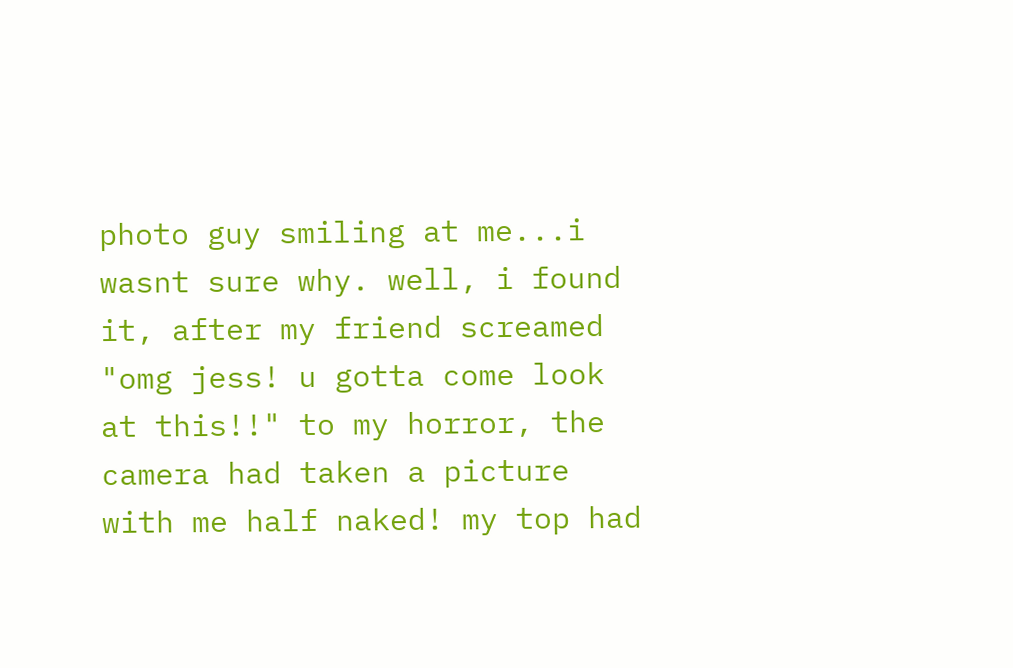photo guy smiling at me...i wasnt sure why. well, i found it, after my friend screamed "omg jess! u gotta come look at this!!" to my horror, the camera had taken a picture with me half naked! my top had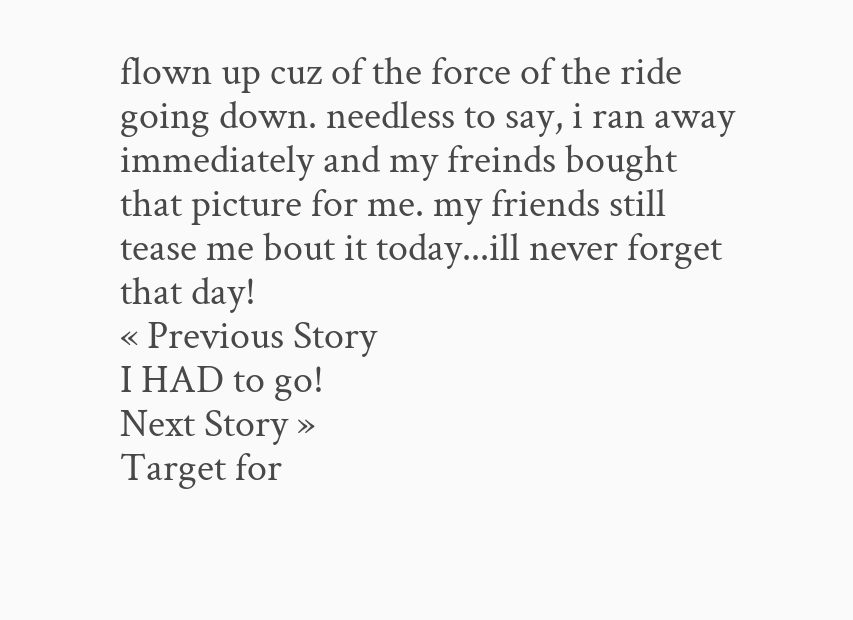flown up cuz of the force of the ride going down. needless to say, i ran away immediately and my freinds bought that picture for me. my friends still tease me bout it today...ill never forget that day!
« Previous Story
I HAD to go!
Next Story »
Target for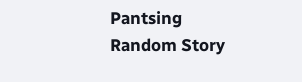Pantsing
Random Story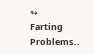↬
Farting Problems..